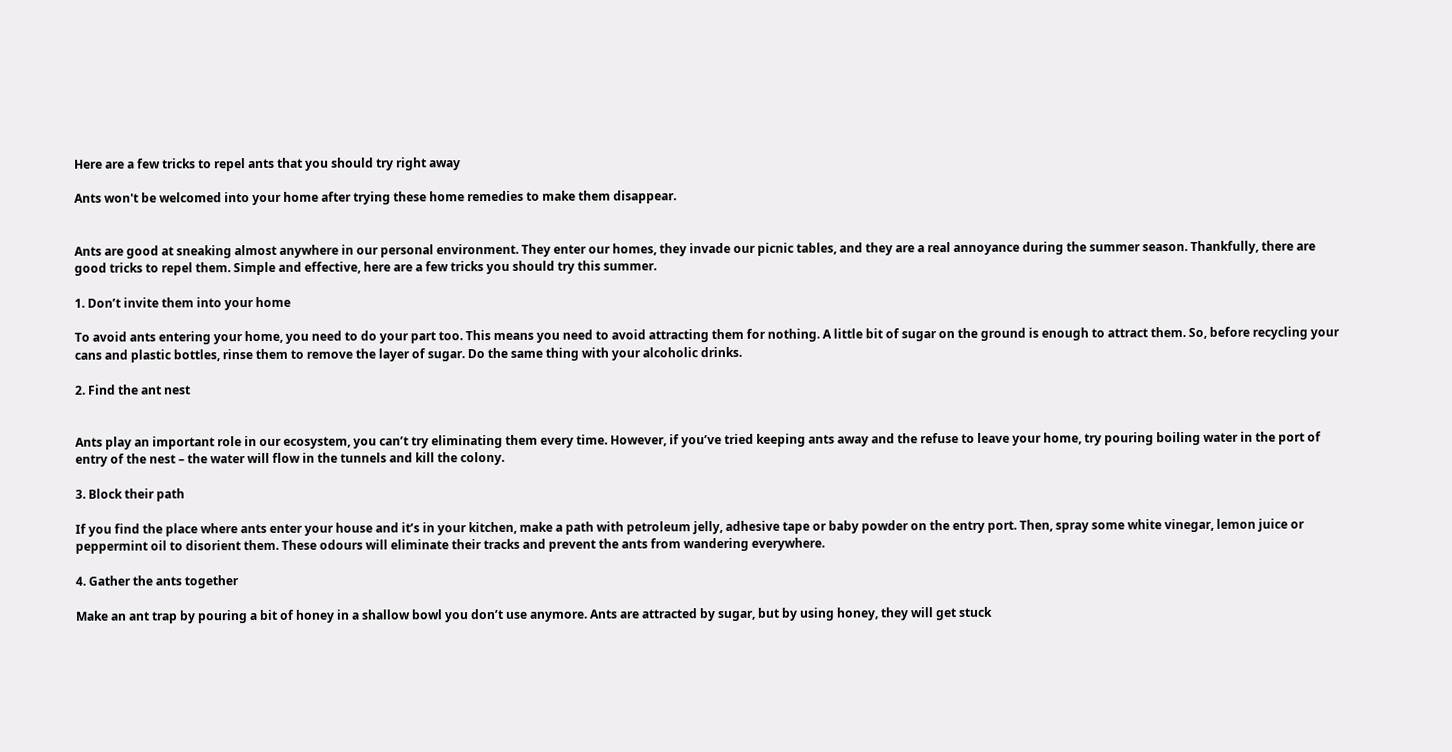Here are a few tricks to repel ants that you should try right away

Ants won't be welcomed into your home after trying these home remedies to make them disappear.


Ants are good at sneaking almost anywhere in our personal environment. They enter our homes, they invade our picnic tables, and they are a real annoyance during the summer season. Thankfully, there are good tricks to repel them. Simple and effective, here are a few tricks you should try this summer.

1. Don’t invite them into your home

To avoid ants entering your home, you need to do your part too. This means you need to avoid attracting them for nothing. A little bit of sugar on the ground is enough to attract them. So, before recycling your cans and plastic bottles, rinse them to remove the layer of sugar. Do the same thing with your alcoholic drinks.

2. Find the ant nest


Ants play an important role in our ecosystem, you can’t try eliminating them every time. However, if you’ve tried keeping ants away and the refuse to leave your home, try pouring boiling water in the port of entry of the nest – the water will flow in the tunnels and kill the colony.

3. Block their path

If you find the place where ants enter your house and it’s in your kitchen, make a path with petroleum jelly, adhesive tape or baby powder on the entry port. Then, spray some white vinegar, lemon juice or peppermint oil to disorient them. These odours will eliminate their tracks and prevent the ants from wandering everywhere.

4. Gather the ants together

Make an ant trap by pouring a bit of honey in a shallow bowl you don’t use anymore. Ants are attracted by sugar, but by using honey, they will get stuck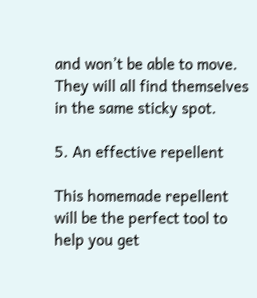and won’t be able to move. They will all find themselves in the same sticky spot.

5. An effective repellent

This homemade repellent will be the perfect tool to help you get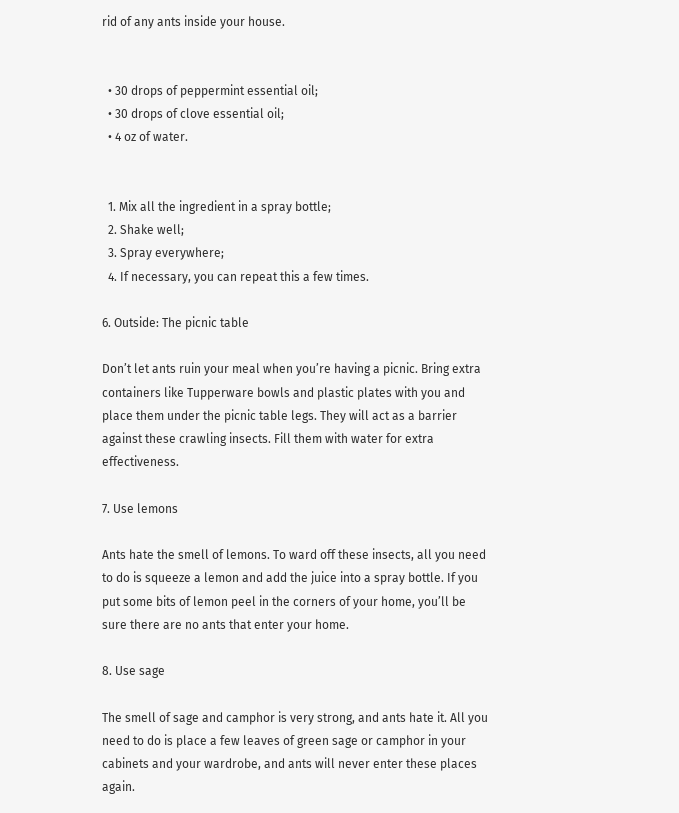rid of any ants inside your house.


  • 30 drops of peppermint essential oil;
  • 30 drops of clove essential oil;
  • 4 oz of water.


  1. Mix all the ingredient in a spray bottle;
  2. Shake well;
  3. Spray everywhere;
  4. If necessary, you can repeat this a few times.

6. Outside: The picnic table

Don’t let ants ruin your meal when you’re having a picnic. Bring extra containers like Tupperware bowls and plastic plates with you and place them under the picnic table legs. They will act as a barrier against these crawling insects. Fill them with water for extra effectiveness.

7. Use lemons

Ants hate the smell of lemons. To ward off these insects, all you need to do is squeeze a lemon and add the juice into a spray bottle. If you put some bits of lemon peel in the corners of your home, you’ll be sure there are no ants that enter your home.

8. Use sage

The smell of sage and camphor is very strong, and ants hate it. All you need to do is place a few leaves of green sage or camphor in your cabinets and your wardrobe, and ants will never enter these places again.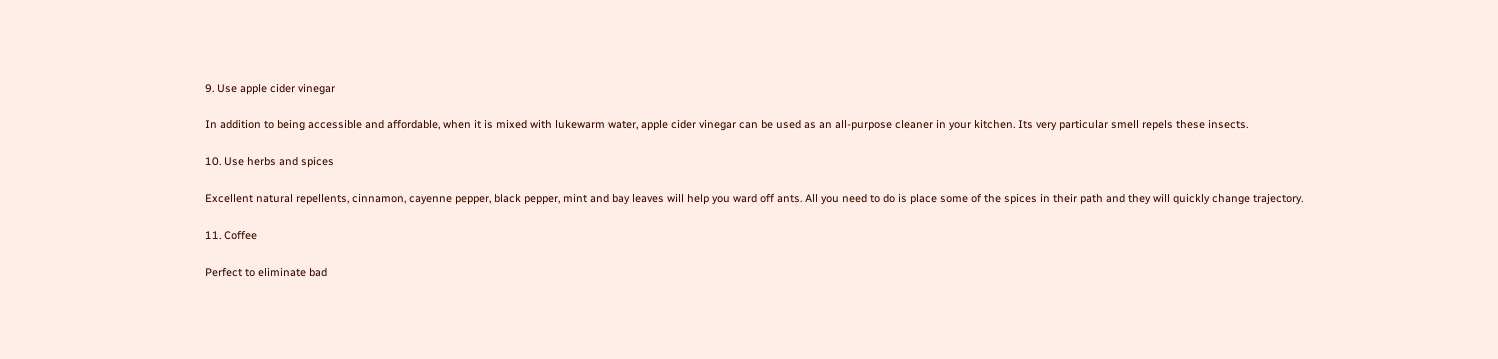9. Use apple cider vinegar

In addition to being accessible and affordable, when it is mixed with lukewarm water, apple cider vinegar can be used as an all-purpose cleaner in your kitchen. Its very particular smell repels these insects.

10. Use herbs and spices

Excellent natural repellents, cinnamon, cayenne pepper, black pepper, mint and bay leaves will help you ward off ants. All you need to do is place some of the spices in their path and they will quickly change trajectory.

11. Coffee

Perfect to eliminate bad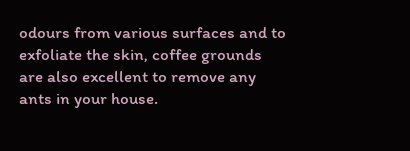odours from various surfaces and to exfoliate the skin, coffee grounds are also excellent to remove any ants in your house.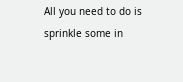All you need to do is sprinkle some in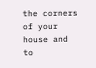the corners of your house and to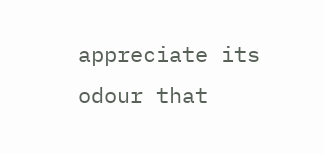appreciate its odour that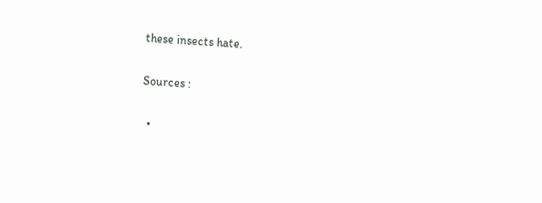these insects hate.

Sources :

  •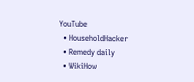YouTube
  • HouseholdHacker
  • Remedy daily
  • WikiHow